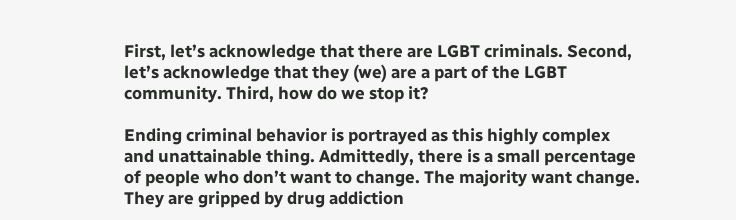First, let’s acknowledge that there are LGBT criminals. Second, let’s acknowledge that they (we) are a part of the LGBT community. Third, how do we stop it?

Ending criminal behavior is portrayed as this highly complex and unattainable thing. Admittedly, there is a small percentage of people who don’t want to change. The majority want change. They are gripped by drug addiction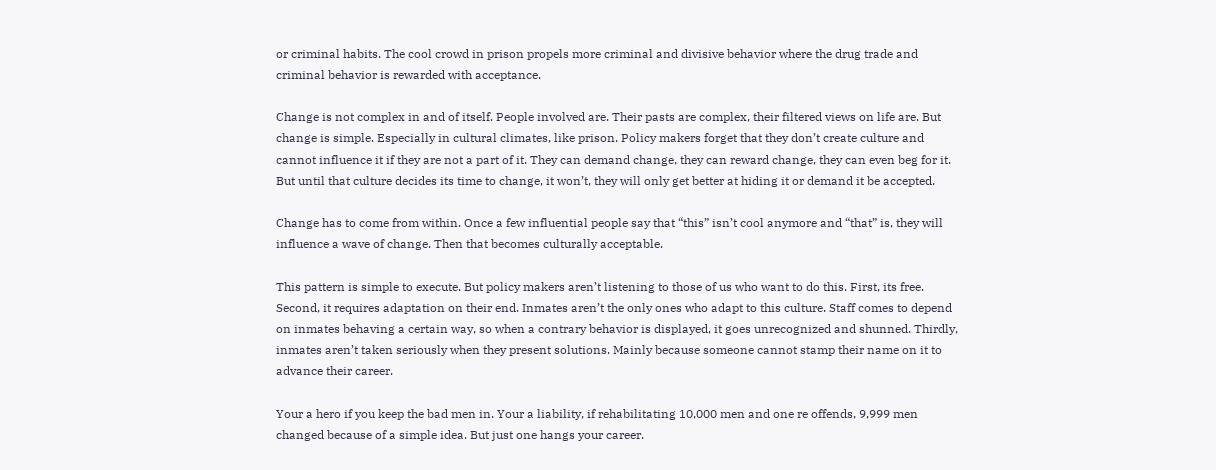or criminal habits. The cool crowd in prison propels more criminal and divisive behavior where the drug trade and criminal behavior is rewarded with acceptance.

Change is not complex in and of itself. People involved are. Their pasts are complex, their filtered views on life are. But change is simple. Especially in cultural climates, like prison. Policy makers forget that they don’t create culture and cannot influence it if they are not a part of it. They can demand change, they can reward change, they can even beg for it. But until that culture decides its time to change, it won’t, they will only get better at hiding it or demand it be accepted.

Change has to come from within. Once a few influential people say that “this” isn’t cool anymore and “that” is, they will influence a wave of change. Then that becomes culturally acceptable.

This pattern is simple to execute. But policy makers aren’t listening to those of us who want to do this. First, its free. Second, it requires adaptation on their end. Inmates aren’t the only ones who adapt to this culture. Staff comes to depend on inmates behaving a certain way, so when a contrary behavior is displayed, it goes unrecognized and shunned. Thirdly, inmates aren’t taken seriously when they present solutions. Mainly because someone cannot stamp their name on it to advance their career.

Your a hero if you keep the bad men in. Your a liability, if rehabilitating 10,000 men and one re offends, 9,999 men changed because of a simple idea. But just one hangs your career.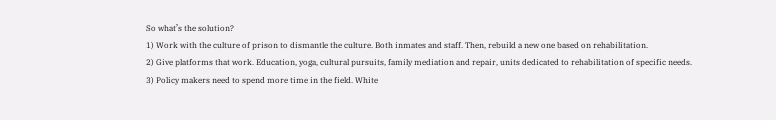So what’s the solution?
1) Work with the culture of prison to dismantle the culture. Both inmates and staff. Then, rebuild a new one based on rehabilitation.
2) Give platforms that work. Education, yoga, cultural pursuits, family mediation and repair, units dedicated to rehabilitation of specific needs.
3) Policy makers need to spend more time in the field. White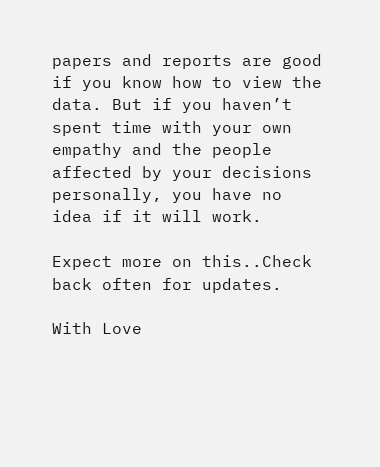papers and reports are good if you know how to view the data. But if you haven’t spent time with your own empathy and the people affected by your decisions personally, you have no idea if it will work.

Expect more on this..Check back often for updates.

With Love